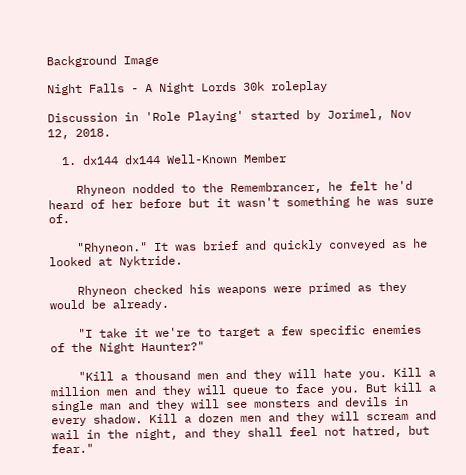Background Image

Night Falls - A Night Lords 30k roleplay

Discussion in 'Role Playing' started by Jorimel, Nov 12, 2018.

  1. dx144 dx144 Well-Known Member

    Rhyneon nodded to the Remembrancer, he felt he'd heard of her before but it wasn't something he was sure of.

    "Rhyneon." It was brief and quickly conveyed as he looked at Nyktride.

    Rhyneon checked his weapons were primed as they would be already.

    "I take it we're to target a few specific enemies of the Night Haunter?"

    "Kill a thousand men and they will hate you. Kill a million men and they will queue to face you. But kill a single man and they will see monsters and devils in every shadow. Kill a dozen men and they will scream and wail in the night, and they shall feel not hatred, but fear."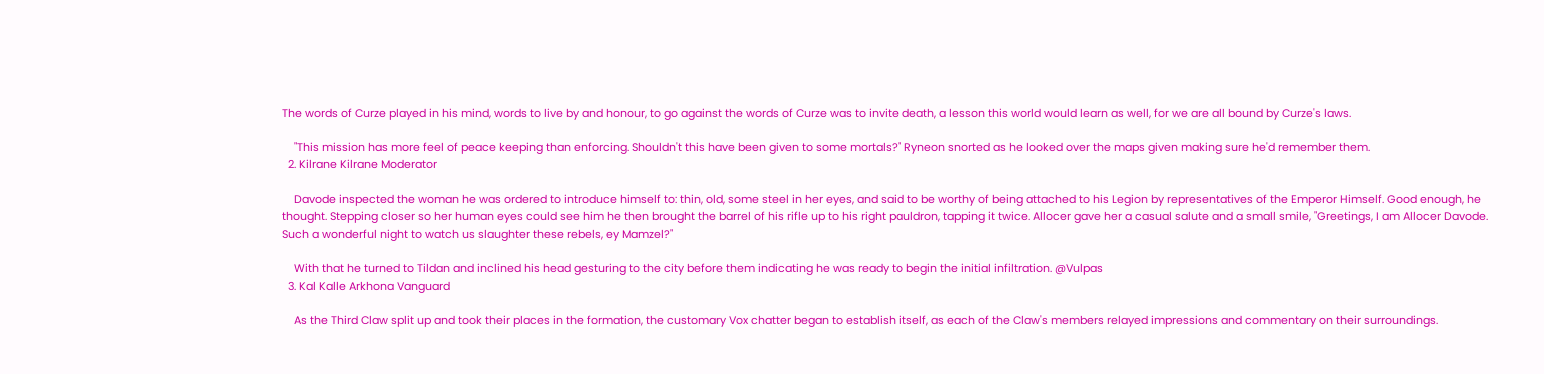The words of Curze played in his mind, words to live by and honour, to go against the words of Curze was to invite death, a lesson this world would learn as well, for we are all bound by Curze's laws.

    "This mission has more feel of peace keeping than enforcing. Shouldn't this have been given to some mortals?" Ryneon snorted as he looked over the maps given making sure he'd remember them.
  2. Kilrane Kilrane Moderator

    Davode inspected the woman he was ordered to introduce himself to: thin, old, some steel in her eyes, and said to be worthy of being attached to his Legion by representatives of the Emperor Himself. Good enough, he thought. Stepping closer so her human eyes could see him he then brought the barrel of his rifle up to his right pauldron, tapping it twice. Allocer gave her a casual salute and a small smile, "Greetings, I am Allocer Davode. Such a wonderful night to watch us slaughter these rebels, ey Mamzel?"

    With that he turned to Tildan and inclined his head gesturing to the city before them indicating he was ready to begin the initial infiltration. @Vulpas
  3. Kal Kalle Arkhona Vanguard

    As the Third Claw split up and took their places in the formation, the customary Vox chatter began to establish itself, as each of the Claw's members relayed impressions and commentary on their surroundings.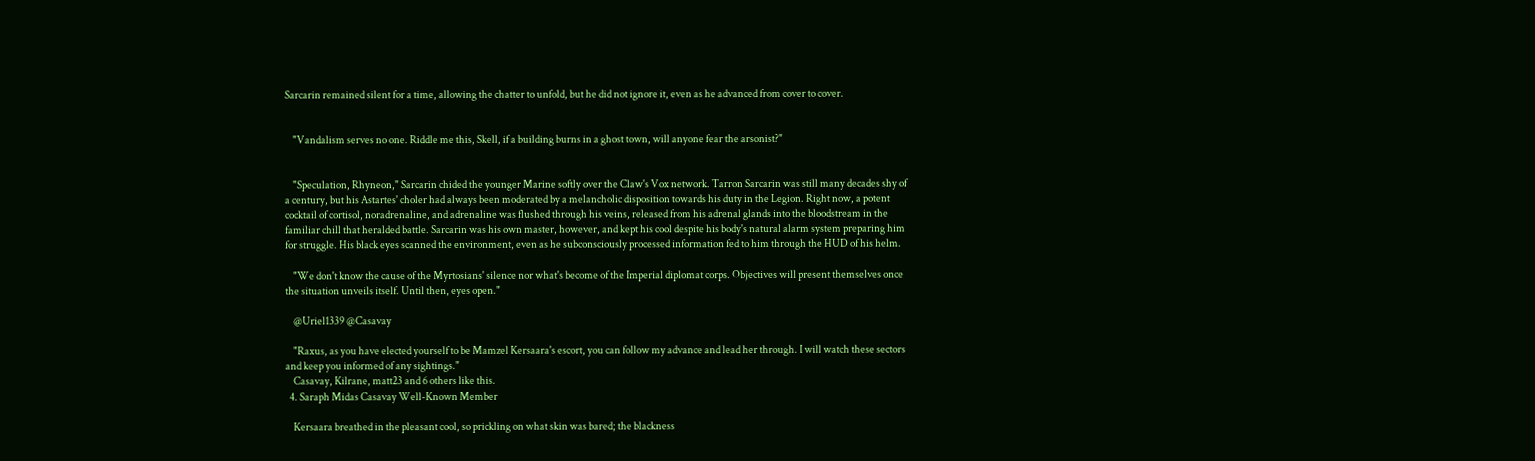Sarcarin remained silent for a time, allowing the chatter to unfold, but he did not ignore it, even as he advanced from cover to cover.


    "Vandalism serves no one. Riddle me this, Skell, if a building burns in a ghost town, will anyone fear the arsonist?"


    "Speculation, Rhyneon," Sarcarin chided the younger Marine softly over the Claw's Vox network. Tarron Sarcarin was still many decades shy of a century, but his Astartes' choler had always been moderated by a melancholic disposition towards his duty in the Legion. Right now, a potent cocktail of cortisol, noradrenaline, and adrenaline was flushed through his veins, released from his adrenal glands into the bloodstream in the familiar chill that heralded battle. Sarcarin was his own master, however, and kept his cool despite his body's natural alarm system preparing him for struggle. His black eyes scanned the environment, even as he subconsciously processed information fed to him through the HUD of his helm.

    "We don't know the cause of the Myrtosians' silence nor what's become of the Imperial diplomat corps. Objectives will present themselves once the situation unveils itself. Until then, eyes open."

    @Uriel1339 @Casavay

    "Raxus, as you have elected yourself to be Mamzel Kersaara's escort, you can follow my advance and lead her through. I will watch these sectors and keep you informed of any sightings."
    Casavay, Kilrane, matt23 and 6 others like this.
  4. Saraph Midas Casavay Well-Known Member

    Kersaara breathed in the pleasant cool, so prickling on what skin was bared; the blackness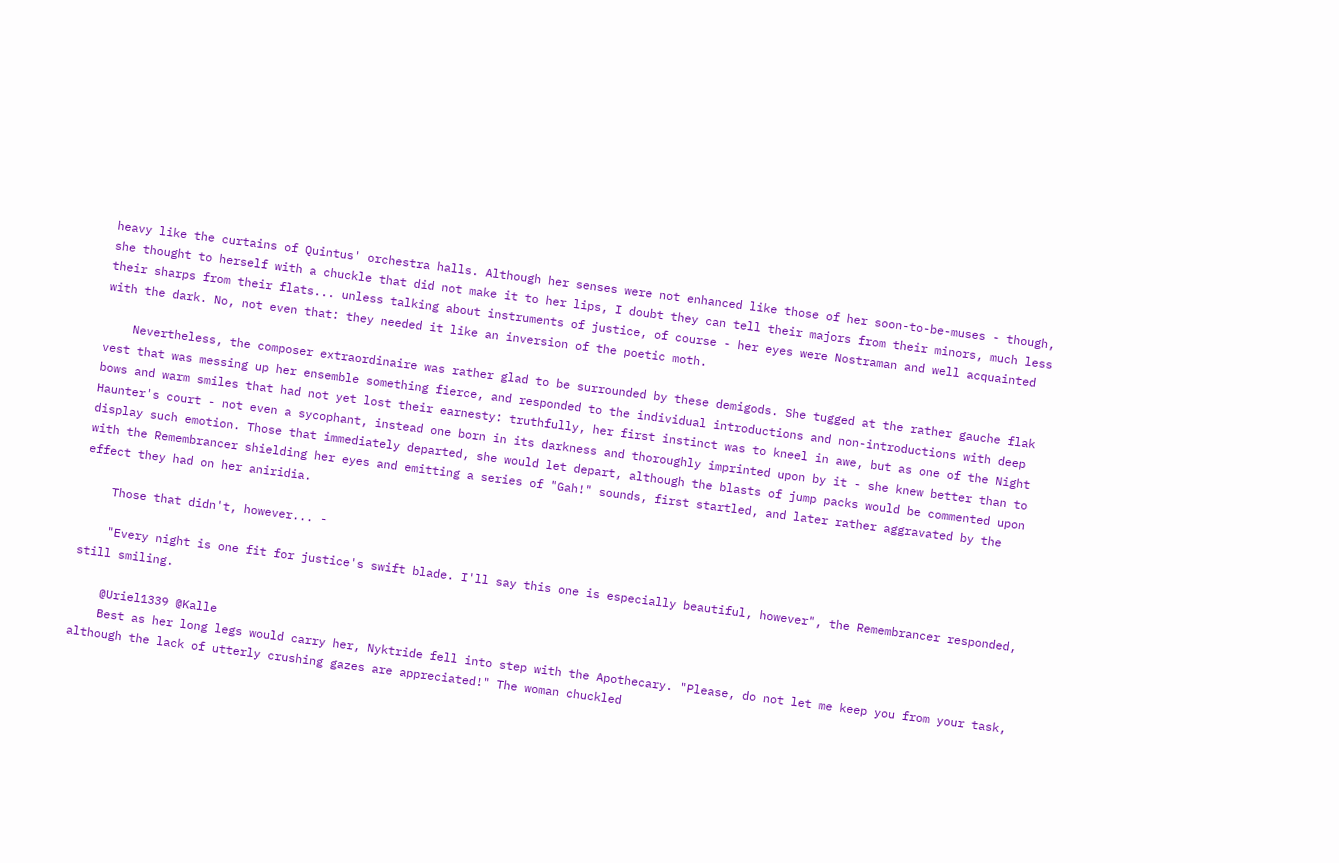heavy like the curtains of Quintus' orchestra halls. Although her senses were not enhanced like those of her soon-to-be-muses - though, she thought to herself with a chuckle that did not make it to her lips, I doubt they can tell their majors from their minors, much less their sharps from their flats... unless talking about instruments of justice, of course - her eyes were Nostraman and well acquainted with the dark. No, not even that: they needed it like an inversion of the poetic moth.

    Nevertheless, the composer extraordinaire was rather glad to be surrounded by these demigods. She tugged at the rather gauche flak vest that was messing up her ensemble something fierce, and responded to the individual introductions and non-introductions with deep bows and warm smiles that had not yet lost their earnesty: truthfully, her first instinct was to kneel in awe, but as one of the Night Haunter's court - not even a sycophant, instead one born in its darkness and thoroughly imprinted upon by it - she knew better than to display such emotion. Those that immediately departed, she would let depart, although the blasts of jump packs would be commented upon with the Remembrancer shielding her eyes and emitting a series of "Gah!" sounds, first startled, and later rather aggravated by the effect they had on her aniridia.

    Those that didn't, however... -

    "Every night is one fit for justice's swift blade. I'll say this one is especially beautiful, however", the Remembrancer responded, still smiling.

    @Uriel1339 @Kalle
    Best as her long legs would carry her, Nyktride fell into step with the Apothecary. "Please, do not let me keep you from your task, although the lack of utterly crushing gazes are appreciated!" The woman chuckled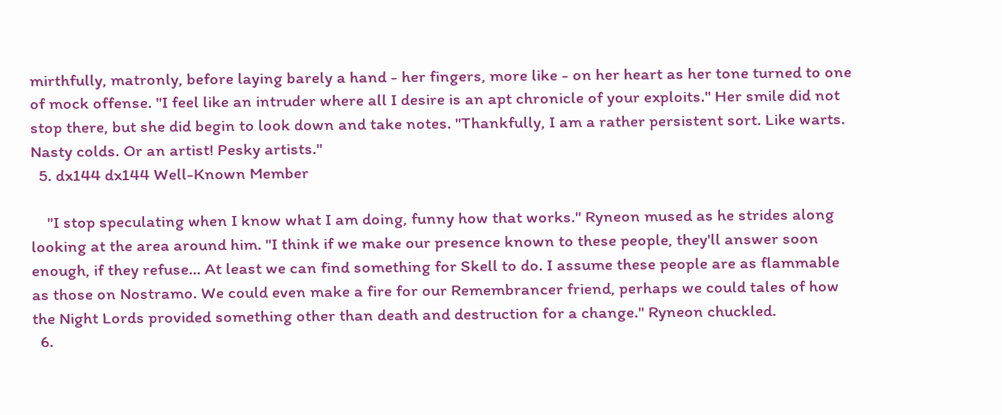mirthfully, matronly, before laying barely a hand - her fingers, more like - on her heart as her tone turned to one of mock offense. "I feel like an intruder where all I desire is an apt chronicle of your exploits." Her smile did not stop there, but she did begin to look down and take notes. "Thankfully, I am a rather persistent sort. Like warts. Nasty colds. Or an artist! Pesky artists."
  5. dx144 dx144 Well-Known Member

    "I stop speculating when I know what I am doing, funny how that works." Ryneon mused as he strides along looking at the area around him. "I think if we make our presence known to these people, they'll answer soon enough, if they refuse... At least we can find something for Skell to do. I assume these people are as flammable as those on Nostramo. We could even make a fire for our Remembrancer friend, perhaps we could tales of how the Night Lords provided something other than death and destruction for a change." Ryneon chuckled.
  6.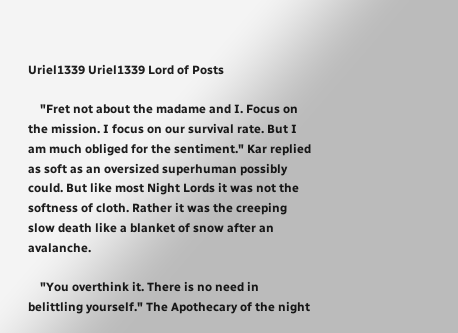Uriel1339 Uriel1339 Lord of Posts

    "Fret not about the madame and I. Focus on the mission. I focus on our survival rate. But I am much obliged for the sentiment." Kar replied as soft as an oversized superhuman possibly could. But like most Night Lords it was not the softness of cloth. Rather it was the creeping slow death like a blanket of snow after an avalanche.

    "You overthink it. There is no need in belittling yourself." The Apothecary of the night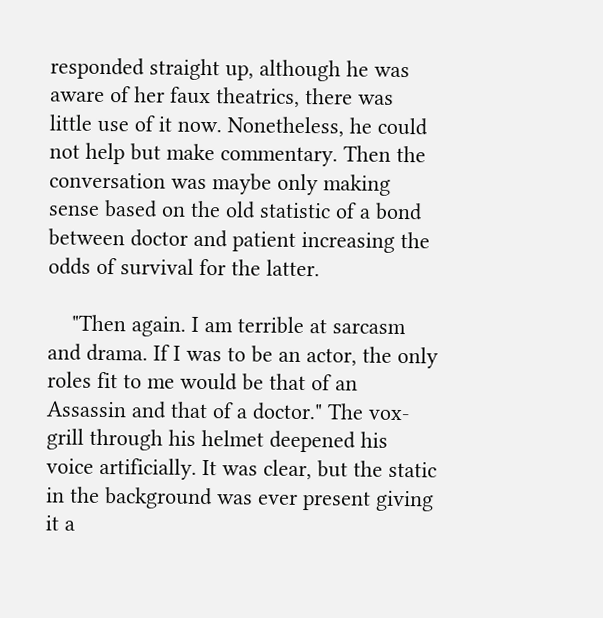responded straight up, although he was aware of her faux theatrics, there was little use of it now. Nonetheless, he could not help but make commentary. Then the conversation was maybe only making sense based on the old statistic of a bond between doctor and patient increasing the odds of survival for the latter.

    "Then again. I am terrible at sarcasm and drama. If I was to be an actor, the only roles fit to me would be that of an Assassin and that of a doctor." The vox-grill through his helmet deepened his voice artificially. It was clear, but the static in the background was ever present giving it a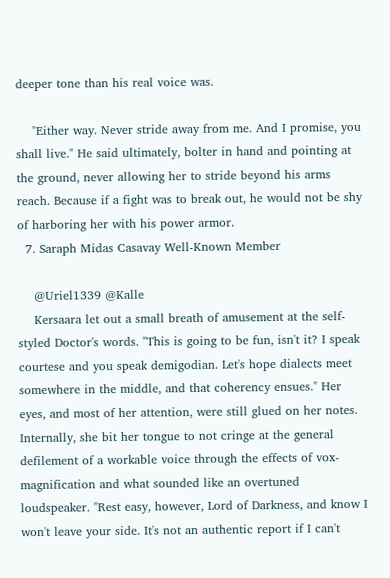deeper tone than his real voice was.

    "Either way. Never stride away from me. And I promise, you shall live." He said ultimately, bolter in hand and pointing at the ground, never allowing her to stride beyond his arms reach. Because if a fight was to break out, he would not be shy of harboring her with his power armor.
  7. Saraph Midas Casavay Well-Known Member

    @Uriel1339 @Kalle
    Kersaara let out a small breath of amusement at the self-styled Doctor's words. "This is going to be fun, isn't it? I speak courtese and you speak demigodian. Let's hope dialects meet somewhere in the middle, and that coherency ensues." Her eyes, and most of her attention, were still glued on her notes. Internally, she bit her tongue to not cringe at the general defilement of a workable voice through the effects of vox-magnification and what sounded like an overtuned loudspeaker. "Rest easy, however, Lord of Darkness, and know I won't leave your side. It's not an authentic report if I can't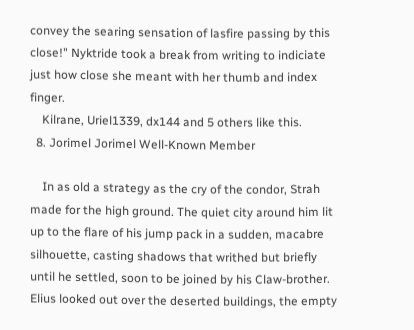convey the searing sensation of lasfire passing by this close!" Nyktride took a break from writing to indiciate just how close she meant with her thumb and index finger.
    Kilrane, Uriel1339, dx144 and 5 others like this.
  8. Jorimel Jorimel Well-Known Member

    In as old a strategy as the cry of the condor, Strah made for the high ground. The quiet city around him lit up to the flare of his jump pack in a sudden, macabre silhouette, casting shadows that writhed but briefly until he settled, soon to be joined by his Claw-brother. Elius looked out over the deserted buildings, the empty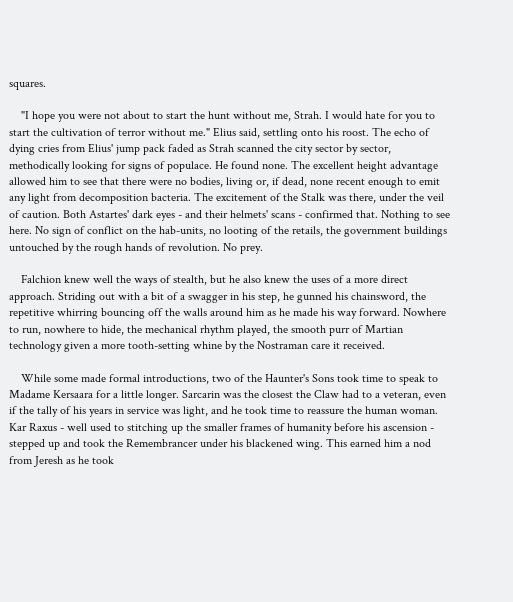squares.

    "I hope you were not about to start the hunt without me, Strah. I would hate for you to start the cultivation of terror without me." Elius said, settling onto his roost. The echo of dying cries from Elius' jump pack faded as Strah scanned the city sector by sector, methodically looking for signs of populace. He found none. The excellent height advantage allowed him to see that there were no bodies, living or, if dead, none recent enough to emit any light from decomposition bacteria. The excitement of the Stalk was there, under the veil of caution. Both Astartes' dark eyes - and their helmets' scans - confirmed that. Nothing to see here. No sign of conflict on the hab-units, no looting of the retails, the government buildings untouched by the rough hands of revolution. No prey.

    Falchion knew well the ways of stealth, but he also knew the uses of a more direct approach. Striding out with a bit of a swagger in his step, he gunned his chainsword, the repetitive whirring bouncing off the walls around him as he made his way forward. Nowhere to run, nowhere to hide, the mechanical rhythm played, the smooth purr of Martian technology given a more tooth-setting whine by the Nostraman care it received.

    While some made formal introductions, two of the Haunter's Sons took time to speak to Madame Kersaara for a little longer. Sarcarin was the closest the Claw had to a veteran, even if the tally of his years in service was light, and he took time to reassure the human woman. Kar Raxus - well used to stitching up the smaller frames of humanity before his ascension - stepped up and took the Remembrancer under his blackened wing. This earned him a nod from Jeresh as he took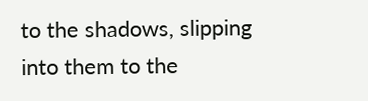to the shadows, slipping into them to the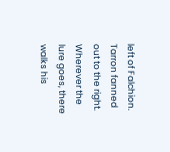left of Falchion. Tarron fanned out to the right. Wherever the lure goes, there walks his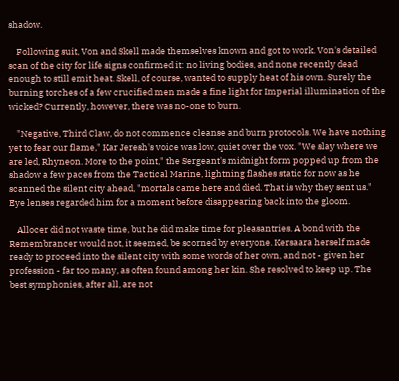shadow.

    Following suit, Von and Skell made themselves known and got to work. Von's detailed scan of the city for life signs confirmed it: no living bodies, and none recently dead enough to still emit heat. Skell, of course, wanted to supply heat of his own. Surely the burning torches of a few crucified men made a fine light for Imperial illumination of the wicked? Currently, however, there was no-one to burn.

    "Negative, Third Claw, do not commence cleanse and burn protocols. We have nothing yet to fear our flame," Kar Jeresh's voice was low, quiet over the vox. "We slay where we are led, Rhyneon. More to the point," the Sergeant's midnight form popped up from the shadow a few paces from the Tactical Marine, lightning flashes static for now as he scanned the silent city ahead, "mortals came here and died. That is why they sent us." Eye lenses regarded him for a moment before disappearing back into the gloom.

    Allocer did not waste time, but he did make time for pleasantries. A bond with the Remembrancer would not, it seemed, be scorned by everyone. Kersaara herself made ready to proceed into the silent city with some words of her own, and not - given her profession - far too many, as often found among her kin. She resolved to keep up. The best symphonies, after all, are not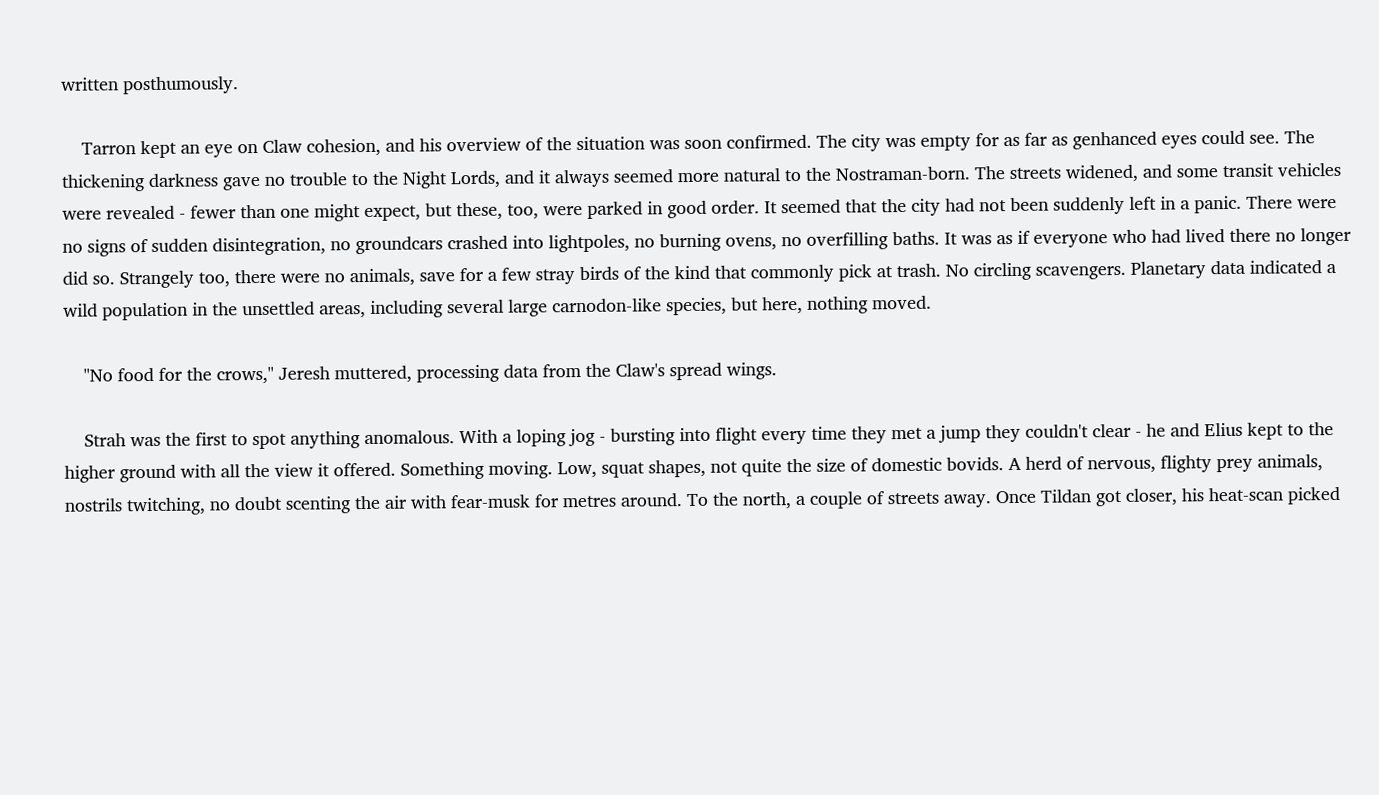written posthumously.

    Tarron kept an eye on Claw cohesion, and his overview of the situation was soon confirmed. The city was empty for as far as genhanced eyes could see. The thickening darkness gave no trouble to the Night Lords, and it always seemed more natural to the Nostraman-born. The streets widened, and some transit vehicles were revealed - fewer than one might expect, but these, too, were parked in good order. It seemed that the city had not been suddenly left in a panic. There were no signs of sudden disintegration, no groundcars crashed into lightpoles, no burning ovens, no overfilling baths. It was as if everyone who had lived there no longer did so. Strangely too, there were no animals, save for a few stray birds of the kind that commonly pick at trash. No circling scavengers. Planetary data indicated a wild population in the unsettled areas, including several large carnodon-like species, but here, nothing moved.

    "No food for the crows," Jeresh muttered, processing data from the Claw's spread wings.

    Strah was the first to spot anything anomalous. With a loping jog - bursting into flight every time they met a jump they couldn't clear - he and Elius kept to the higher ground with all the view it offered. Something moving. Low, squat shapes, not quite the size of domestic bovids. A herd of nervous, flighty prey animals, nostrils twitching, no doubt scenting the air with fear-musk for metres around. To the north, a couple of streets away. Once Tildan got closer, his heat-scan picked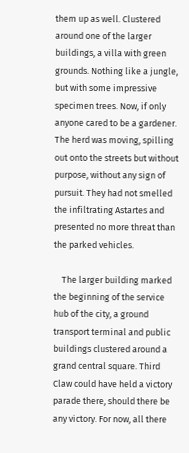them up as well. Clustered around one of the larger buildings, a villa with green grounds. Nothing like a jungle, but with some impressive specimen trees. Now, if only anyone cared to be a gardener. The herd was moving, spilling out onto the streets but without purpose, without any sign of pursuit. They had not smelled the infiltrating Astartes and presented no more threat than the parked vehicles.

    The larger building marked the beginning of the service hub of the city, a ground transport terminal and public buildings clustered around a grand central square. Third Claw could have held a victory parade there, should there be any victory. For now, all there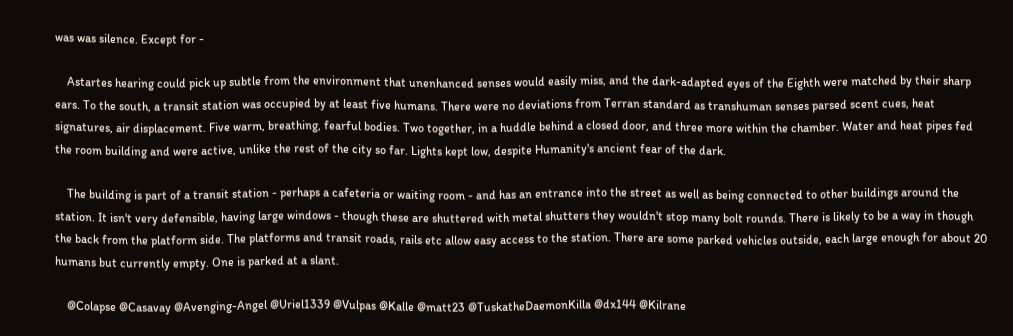was was silence. Except for -

    Astartes hearing could pick up subtle from the environment that unenhanced senses would easily miss, and the dark-adapted eyes of the Eighth were matched by their sharp ears. To the south, a transit station was occupied by at least five humans. There were no deviations from Terran standard as transhuman senses parsed scent cues, heat signatures, air displacement. Five warm, breathing, fearful bodies. Two together, in a huddle behind a closed door, and three more within the chamber. Water and heat pipes fed the room building and were active, unlike the rest of the city so far. Lights kept low, despite Humanity's ancient fear of the dark.

    The building is part of a transit station - perhaps a cafeteria or waiting room - and has an entrance into the street as well as being connected to other buildings around the station. It isn't very defensible, having large windows - though these are shuttered with metal shutters they wouldn't stop many bolt rounds. There is likely to be a way in though the back from the platform side. The platforms and transit roads, rails etc allow easy access to the station. There are some parked vehicles outside, each large enough for about 20 humans but currently empty. One is parked at a slant.

    @Colapse @Casavay @Avenging-Angel @Uriel1339 @Vulpas @Kalle @matt23 @TuskatheDaemonKilla @dx144 @Kilrane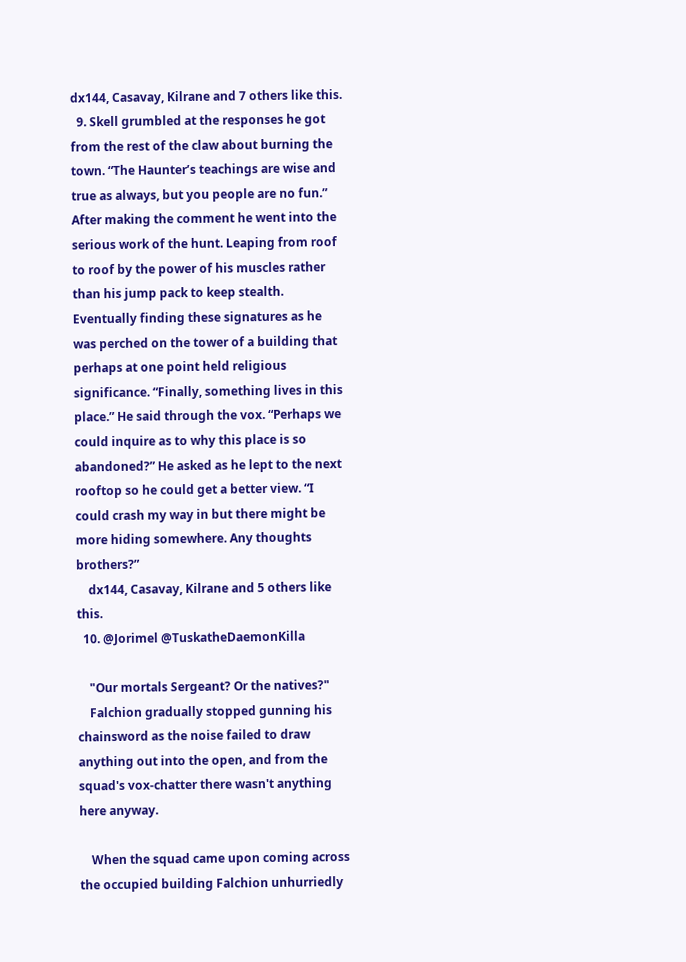dx144, Casavay, Kilrane and 7 others like this.
  9. Skell grumbled at the responses he got from the rest of the claw about burning the town. “The Haunter’s teachings are wise and true as always, but you people are no fun.” After making the comment he went into the serious work of the hunt. Leaping from roof to roof by the power of his muscles rather than his jump pack to keep stealth. Eventually finding these signatures as he was perched on the tower of a building that perhaps at one point held religious significance. “Finally, something lives in this place.” He said through the vox. “Perhaps we could inquire as to why this place is so abandoned?” He asked as he lept to the next rooftop so he could get a better view. “I could crash my way in but there might be more hiding somewhere. Any thoughts brothers?”
    dx144, Casavay, Kilrane and 5 others like this.
  10. @Jorimel @TuskatheDaemonKilla

    "Our mortals Sergeant? Or the natives?"
    Falchion gradually stopped gunning his chainsword as the noise failed to draw anything out into the open, and from the squad's vox-chatter there wasn't anything here anyway.

    When the squad came upon coming across the occupied building Falchion unhurriedly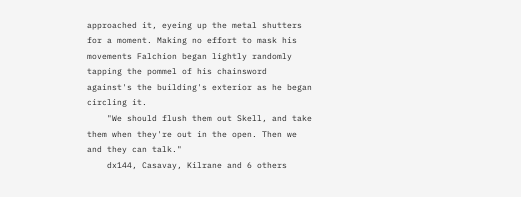approached it, eyeing up the metal shutters for a moment. Making no effort to mask his movements Falchion began lightly randomly tapping the pommel of his chainsword against's the building's exterior as he began circling it.
    "We should flush them out Skell, and take them when they're out in the open. Then we and they can talk."
    dx144, Casavay, Kilrane and 6 others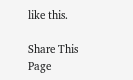like this.

Share This Page